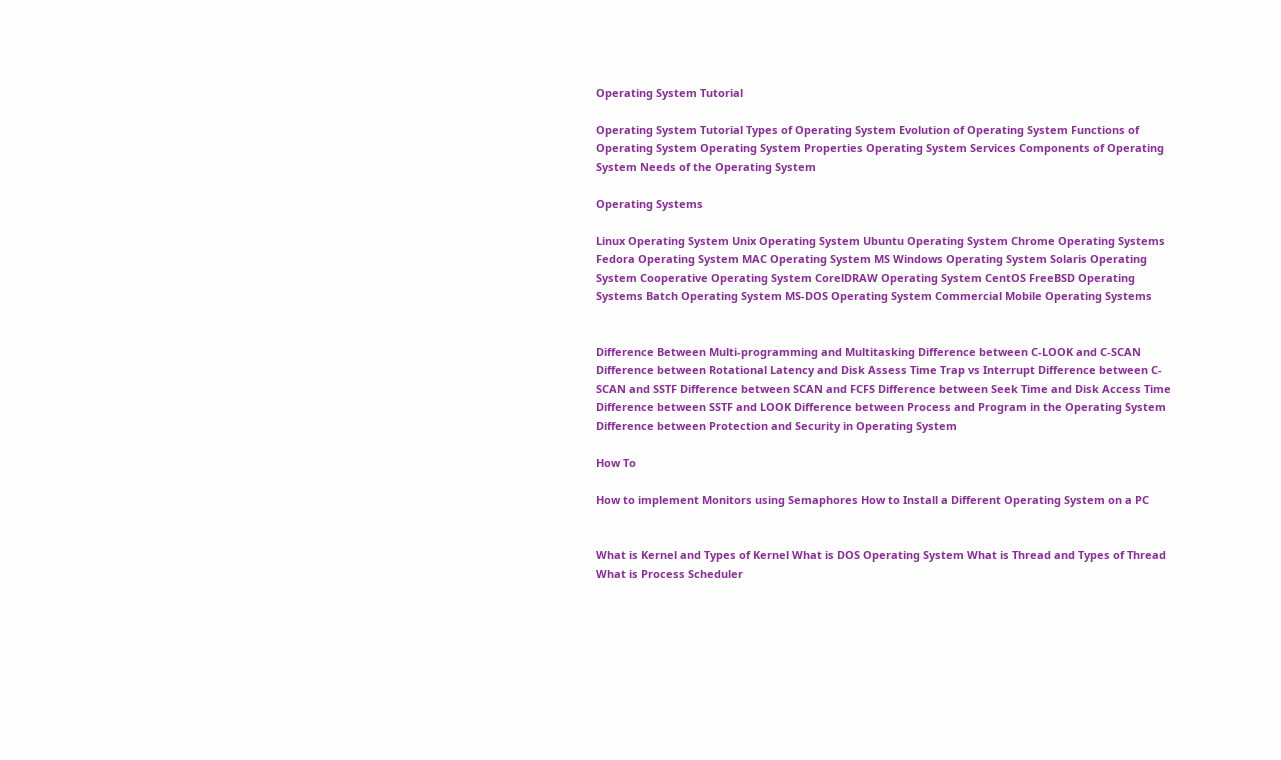Operating System Tutorial

Operating System Tutorial Types of Operating System Evolution of Operating System Functions of Operating System Operating System Properties Operating System Services Components of Operating System Needs of the Operating System

Operating Systems

Linux Operating System Unix Operating System Ubuntu Operating System Chrome Operating Systems Fedora Operating System MAC Operating System MS Windows Operating System Solaris Operating System Cooperative Operating System CorelDRAW Operating System CentOS FreeBSD Operating Systems Batch Operating System MS-DOS Operating System Commercial Mobile Operating Systems


Difference Between Multi-programming and Multitasking Difference between C-LOOK and C-SCAN Difference between Rotational Latency and Disk Assess Time Trap vs Interrupt Difference between C-SCAN and SSTF Difference between SCAN and FCFS Difference between Seek Time and Disk Access Time Difference between SSTF and LOOK Difference between Process and Program in the Operating System Difference between Protection and Security in Operating System

How To

How to implement Monitors using Semaphores How to Install a Different Operating System on a PC


What is Kernel and Types of Kernel What is DOS Operating System What is Thread and Types of Thread What is Process Scheduler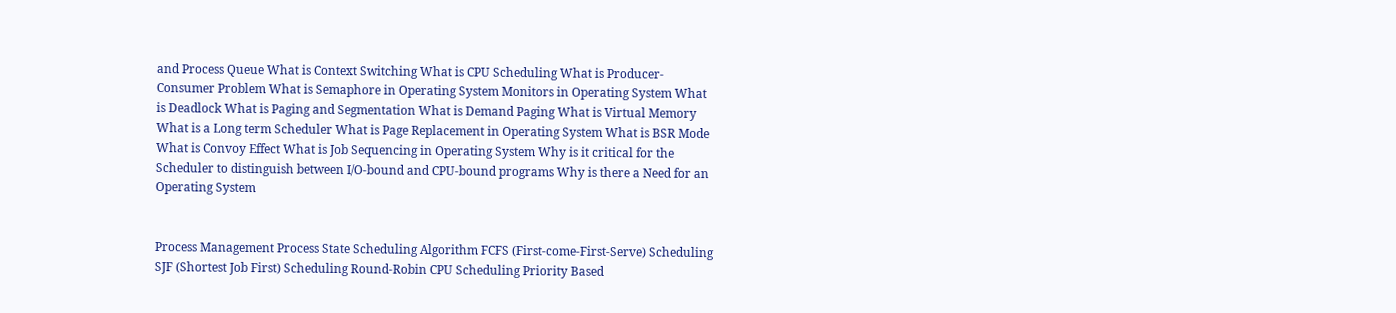and Process Queue What is Context Switching What is CPU Scheduling What is Producer-Consumer Problem What is Semaphore in Operating System Monitors in Operating System What is Deadlock What is Paging and Segmentation What is Demand Paging What is Virtual Memory What is a Long term Scheduler What is Page Replacement in Operating System What is BSR Mode What is Convoy Effect What is Job Sequencing in Operating System Why is it critical for the Scheduler to distinguish between I/O-bound and CPU-bound programs Why is there a Need for an Operating System


Process Management Process State Scheduling Algorithm FCFS (First-come-First-Serve) Scheduling SJF (Shortest Job First) Scheduling Round-Robin CPU Scheduling Priority Based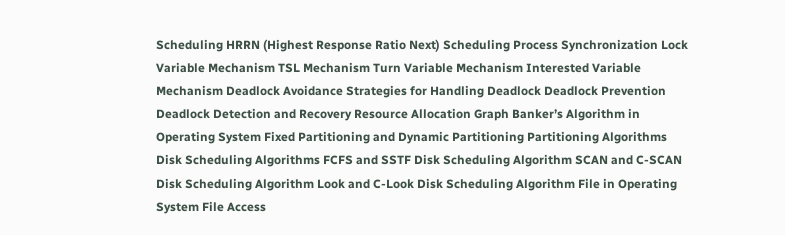Scheduling HRRN (Highest Response Ratio Next) Scheduling Process Synchronization Lock Variable Mechanism TSL Mechanism Turn Variable Mechanism Interested Variable Mechanism Deadlock Avoidance Strategies for Handling Deadlock Deadlock Prevention Deadlock Detection and Recovery Resource Allocation Graph Banker’s Algorithm in Operating System Fixed Partitioning and Dynamic Partitioning Partitioning Algorithms Disk Scheduling Algorithms FCFS and SSTF Disk Scheduling Algorithm SCAN and C-SCAN Disk Scheduling Algorithm Look and C-Look Disk Scheduling Algorithm File in Operating System File Access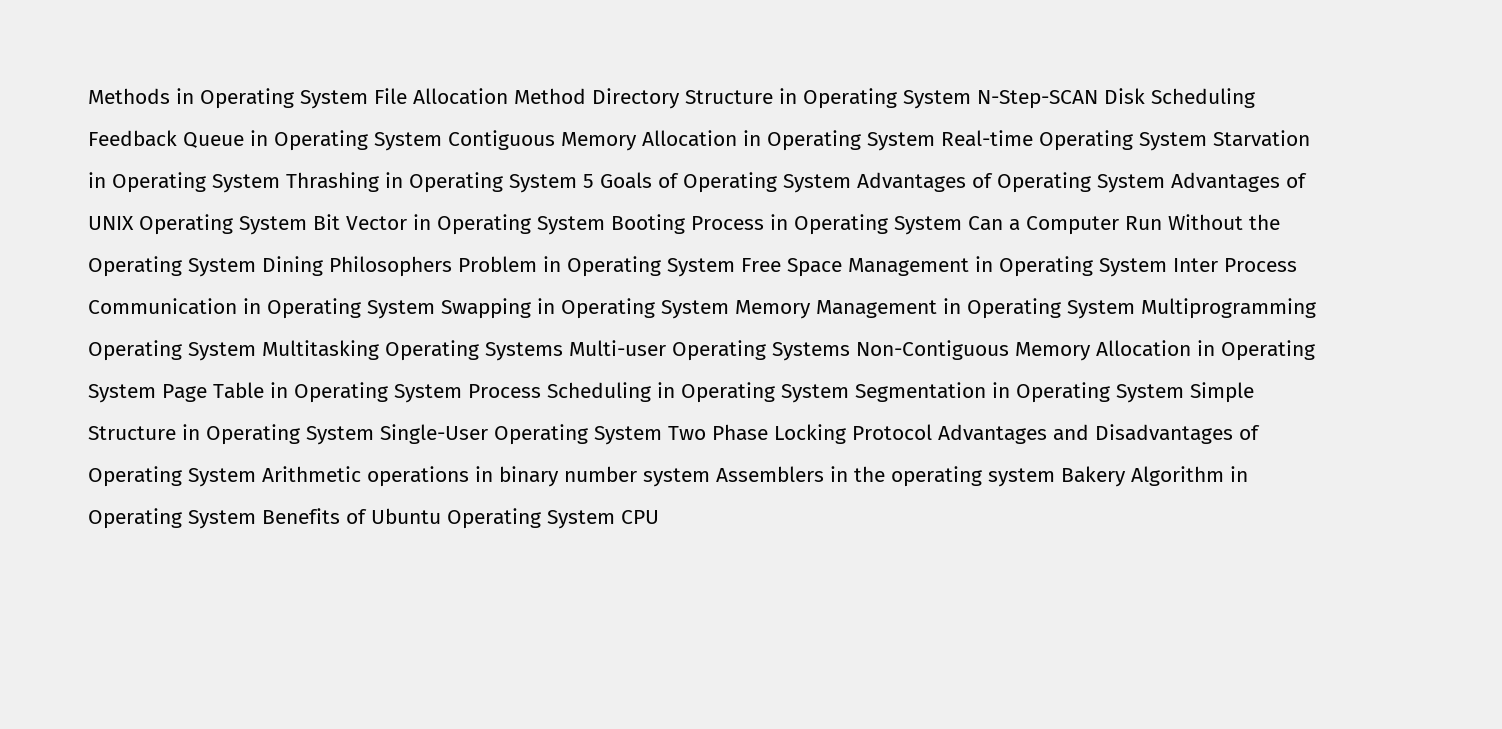Methods in Operating System File Allocation Method Directory Structure in Operating System N-Step-SCAN Disk Scheduling Feedback Queue in Operating System Contiguous Memory Allocation in Operating System Real-time Operating System Starvation in Operating System Thrashing in Operating System 5 Goals of Operating System Advantages of Operating System Advantages of UNIX Operating System Bit Vector in Operating System Booting Process in Operating System Can a Computer Run Without the Operating System Dining Philosophers Problem in Operating System Free Space Management in Operating System Inter Process Communication in Operating System Swapping in Operating System Memory Management in Operating System Multiprogramming Operating System Multitasking Operating Systems Multi-user Operating Systems Non-Contiguous Memory Allocation in Operating System Page Table in Operating System Process Scheduling in Operating System Segmentation in Operating System Simple Structure in Operating System Single-User Operating System Two Phase Locking Protocol Advantages and Disadvantages of Operating System Arithmetic operations in binary number system Assemblers in the operating system Bakery Algorithm in Operating System Benefits of Ubuntu Operating System CPU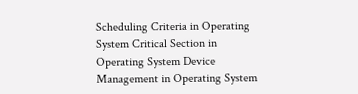Scheduling Criteria in Operating System Critical Section in Operating System Device Management in Operating System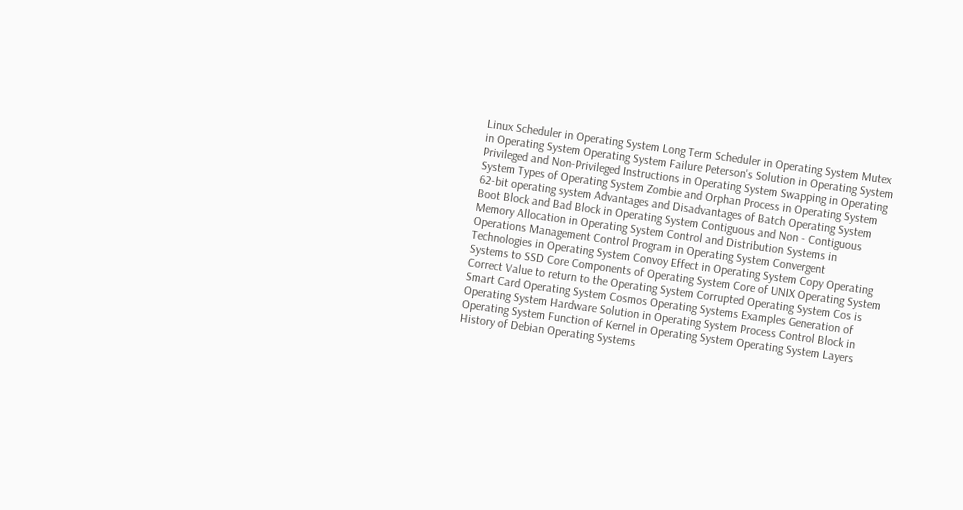Linux Scheduler in Operating System Long Term Scheduler in Operating System Mutex in Operating System Operating System Failure Peterson's Solution in Operating System Privileged and Non-Privileged Instructions in Operating System Swapping in Operating System Types of Operating System Zombie and Orphan Process in Operating System 62-bit operating system Advantages and Disadvantages of Batch Operating System Boot Block and Bad Block in Operating System Contiguous and Non - Contiguous Memory Allocation in Operating System Control and Distribution Systems in Operations Management Control Program in Operating System Convergent Technologies in Operating System Convoy Effect in Operating System Copy Operating Systems to SSD Core Components of Operating System Core of UNIX Operating System Correct Value to return to the Operating System Corrupted Operating System Cos is Smart Card Operating System Cosmos Operating Systems Examples Generation of Operating System Hardware Solution in Operating System Process Control Block in Operating System Function of Kernel in Operating System Operating System Layers History of Debian Operating Systems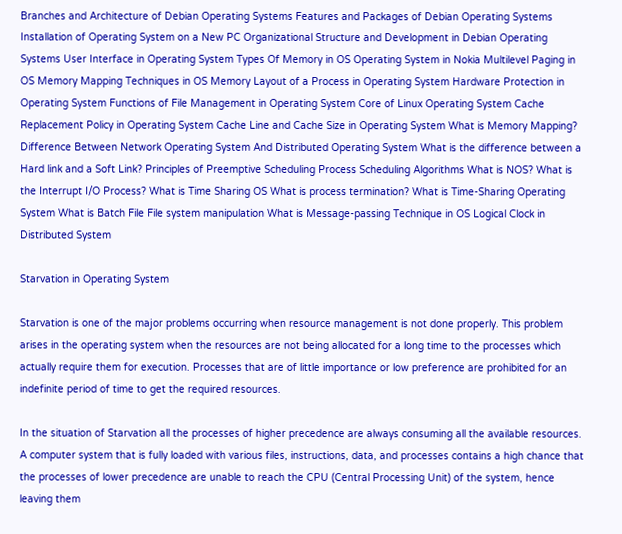Branches and Architecture of Debian Operating Systems Features and Packages of Debian Operating Systems Installation of Operating System on a New PC Organizational Structure and Development in Debian Operating Systems User Interface in Operating System Types Of Memory in OS Operating System in Nokia Multilevel Paging in OS Memory Mapping Techniques in OS Memory Layout of a Process in Operating System Hardware Protection in Operating System Functions of File Management in Operating System Core of Linux Operating System Cache Replacement Policy in Operating System Cache Line and Cache Size in Operating System What is Memory Mapping? Difference Between Network Operating System And Distributed Operating System What is the difference between a Hard link and a Soft Link? Principles of Preemptive Scheduling Process Scheduling Algorithms What is NOS? What is the Interrupt I/O Process? What is Time Sharing OS What is process termination? What is Time-Sharing Operating System What is Batch File File system manipulation What is Message-passing Technique in OS Logical Clock in Distributed System

Starvation in Operating System

Starvation is one of the major problems occurring when resource management is not done properly. This problem arises in the operating system when the resources are not being allocated for a long time to the processes which actually require them for execution. Processes that are of little importance or low preference are prohibited for an indefinite period of time to get the required resources.

In the situation of Starvation all the processes of higher precedence are always consuming all the available resources. A computer system that is fully loaded with various files, instructions, data, and processes contains a high chance that the processes of lower precedence are unable to reach the CPU (Central Processing Unit) of the system, hence leaving them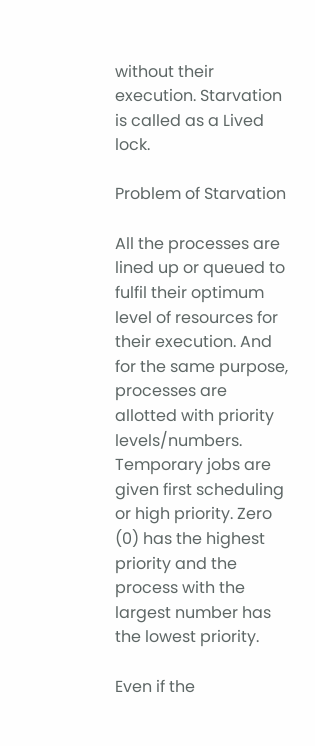without their execution. Starvation is called as a Lived lock.

Problem of Starvation

All the processes are lined up or queued to fulfil their optimum level of resources for their execution. And for the same purpose, processes are allotted with priority levels/numbers. Temporary jobs are given first scheduling or high priority. Zero (0) has the highest priority and the process with the largest number has the lowest priority.

Even if the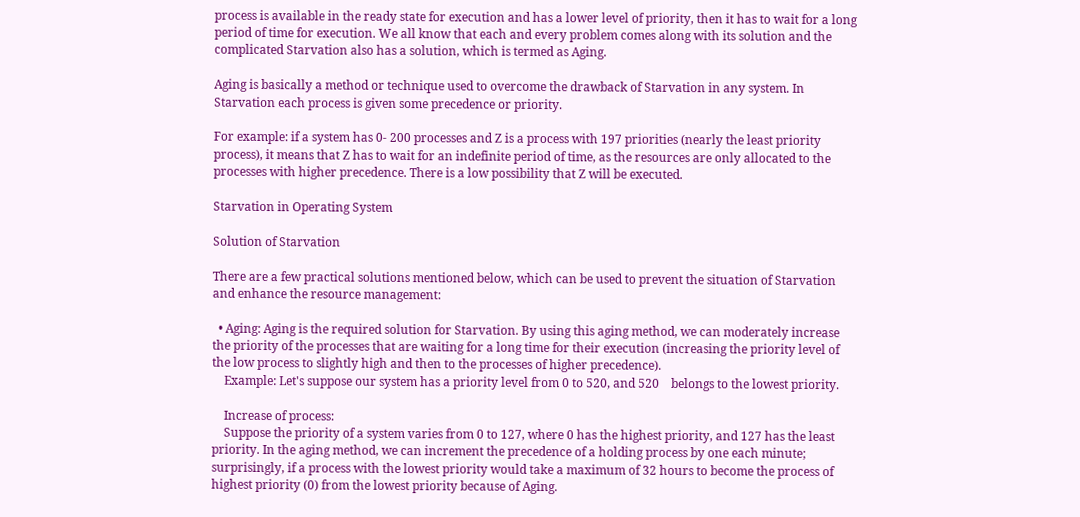process is available in the ready state for execution and has a lower level of priority, then it has to wait for a long period of time for execution. We all know that each and every problem comes along with its solution and the complicated Starvation also has a solution, which is termed as Aging.

Aging is basically a method or technique used to overcome the drawback of Starvation in any system. In Starvation each process is given some precedence or priority.

For example: if a system has 0- 200 processes and Z is a process with 197 priorities (nearly the least priority process), it means that Z has to wait for an indefinite period of time, as the resources are only allocated to the processes with higher precedence. There is a low possibility that Z will be executed.

Starvation in Operating System

Solution of Starvation

There are a few practical solutions mentioned below, which can be used to prevent the situation of Starvation and enhance the resource management:

  • Aging: Aging is the required solution for Starvation. By using this aging method, we can moderately increase the priority of the processes that are waiting for a long time for their execution (increasing the priority level of the low process to slightly high and then to the processes of higher precedence).
    Example: Let's suppose our system has a priority level from 0 to 520, and 520    belongs to the lowest priority.

    Increase of process:
    Suppose the priority of a system varies from 0 to 127, where 0 has the highest priority, and 127 has the least priority. In the aging method, we can increment the precedence of a holding process by one each minute; surprisingly, if a process with the lowest priority would take a maximum of 32 hours to become the process of highest priority (0) from the lowest priority because of Aging.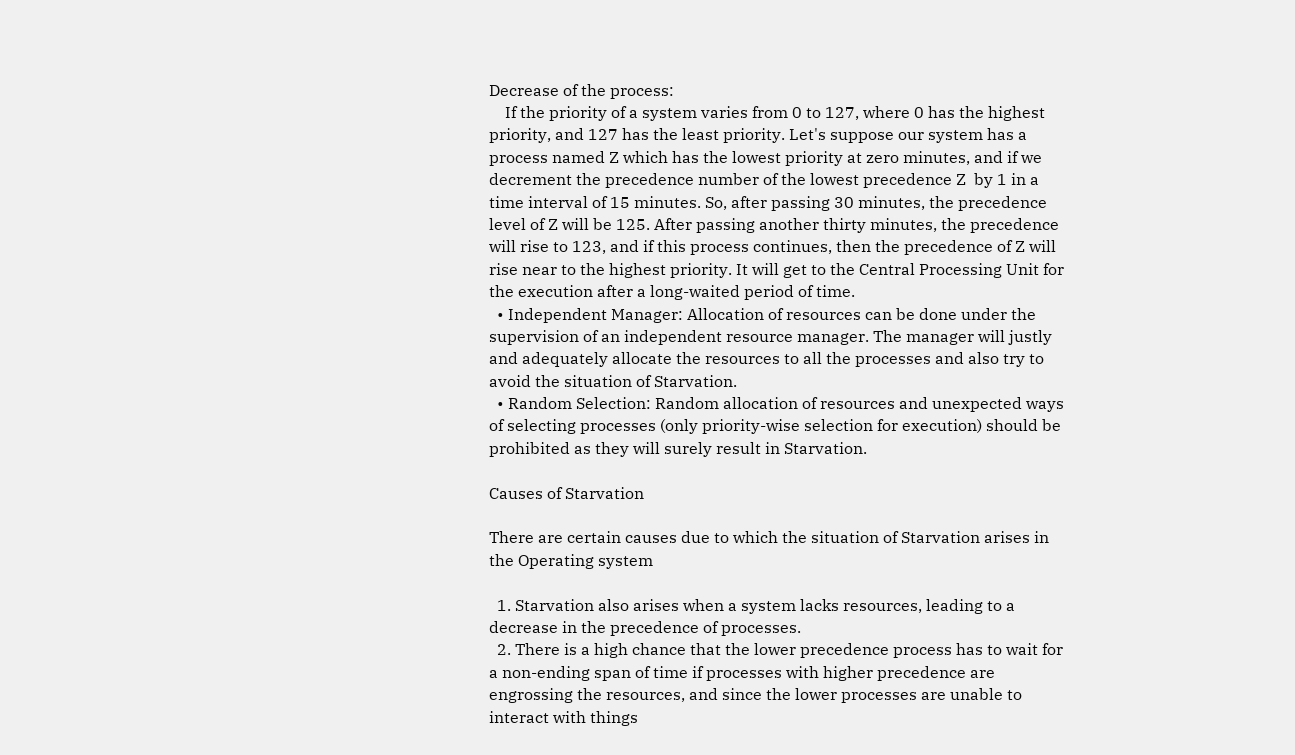Decrease of the process:
    If the priority of a system varies from 0 to 127, where 0 has the highest priority, and 127 has the least priority. Let's suppose our system has a process named Z which has the lowest priority at zero minutes, and if we decrement the precedence number of the lowest precedence Z  by 1 in a time interval of 15 minutes. So, after passing 30 minutes, the precedence level of Z will be 125. After passing another thirty minutes, the precedence will rise to 123, and if this process continues, then the precedence of Z will rise near to the highest priority. It will get to the Central Processing Unit for the execution after a long-waited period of time.
  • Independent Manager: Allocation of resources can be done under the supervision of an independent resource manager. The manager will justly and adequately allocate the resources to all the processes and also try to avoid the situation of Starvation.
  • Random Selection: Random allocation of resources and unexpected ways of selecting processes (only priority-wise selection for execution) should be prohibited as they will surely result in Starvation.

Causes of Starvation

There are certain causes due to which the situation of Starvation arises in the Operating system

  1. Starvation also arises when a system lacks resources, leading to a decrease in the precedence of processes.
  2. There is a high chance that the lower precedence process has to wait for a non-ending span of time if processes with higher precedence are engrossing the resources, and since the lower processes are unable to interact with things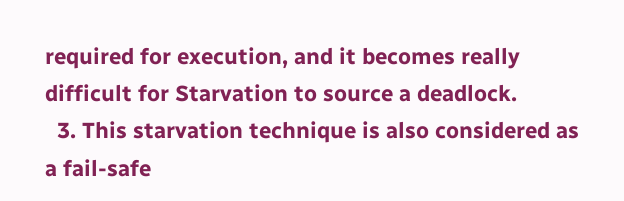required for execution, and it becomes really difficult for Starvation to source a deadlock.
  3. This starvation technique is also considered as a fail-safe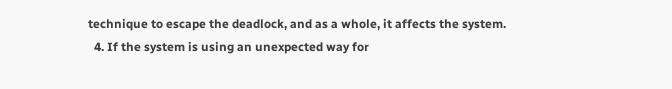technique to escape the deadlock, and as a whole, it affects the system.
  4. If the system is using an unexpected way for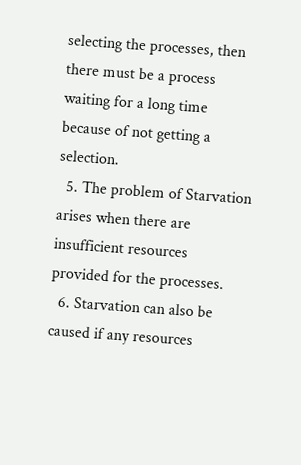selecting the processes, then there must be a process waiting for a long time because of not getting a selection.
  5. The problem of Starvation arises when there are insufficient resources provided for the processes.
  6. Starvation can also be caused if any resources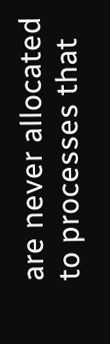are never allocated to processes that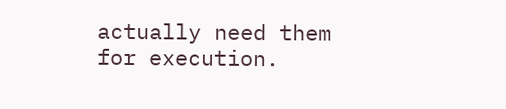actually need them for execution.